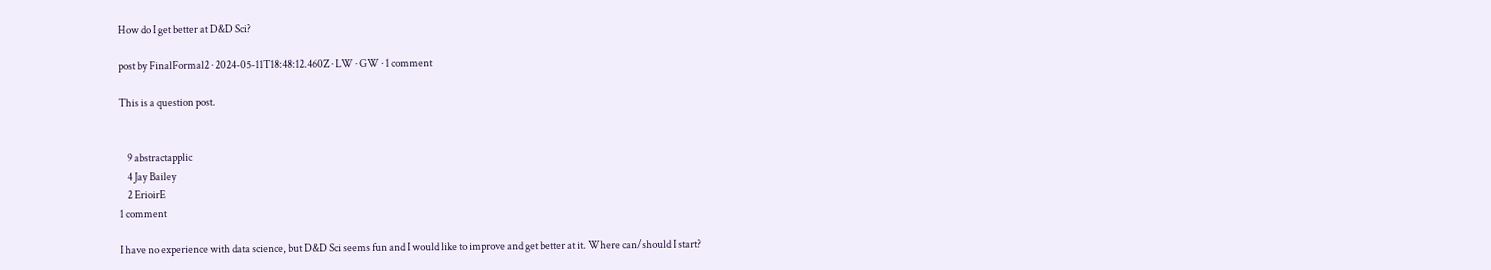How do I get better at D&D Sci?

post by FinalFormal2 · 2024-05-11T18:48:12.460Z · LW · GW · 1 comment

This is a question post.


    9 abstractapplic
    4 Jay Bailey
    2 ErioirE
1 comment

I have no experience with data science, but D&D Sci seems fun and I would like to improve and get better at it. Where can/should I start?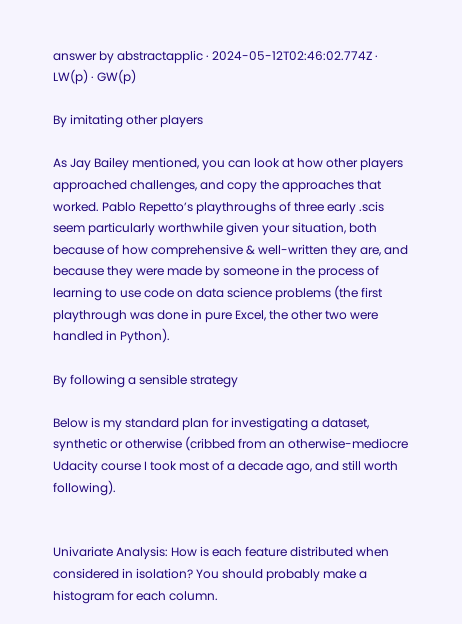answer by abstractapplic · 2024-05-12T02:46:02.774Z · LW(p) · GW(p)

By imitating other players

As Jay Bailey mentioned, you can look at how other players approached challenges, and copy the approaches that worked. Pablo Repetto’s playthroughs of three early .scis seem particularly worthwhile given your situation, both because of how comprehensive & well-written they are, and because they were made by someone in the process of learning to use code on data science problems (the first playthrough was done in pure Excel, the other two were handled in Python).

By following a sensible strategy

Below is my standard plan for investigating a dataset, synthetic or otherwise (cribbed from an otherwise-mediocre Udacity course I took most of a decade ago, and still worth following).


Univariate Analysis: How is each feature distributed when considered in isolation? You should probably make a histogram for each column.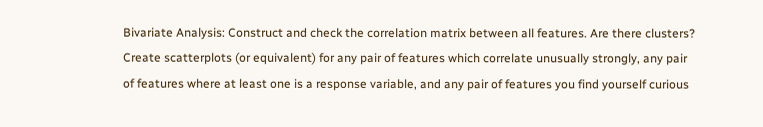Bivariate Analysis: Construct and check the correlation matrix between all features. Are there clusters? Create scatterplots (or equivalent) for any pair of features which correlate unusually strongly, any pair of features where at least one is a response variable, and any pair of features you find yourself curious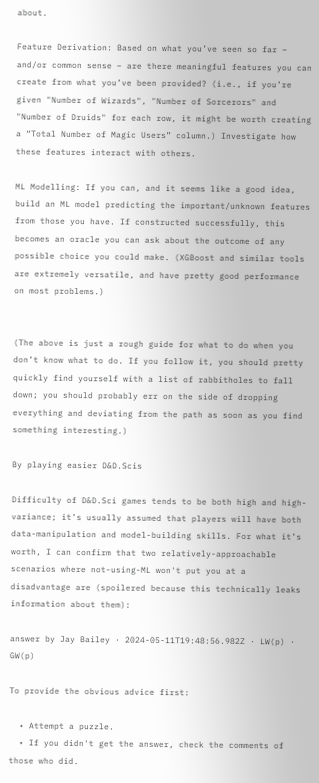about.

Feature Derivation: Based on what you’ve seen so far – and/or common sense – are there meaningful features you can create from what you’ve been provided? (i.e., if you’re given "Number of Wizards", "Number of Sorcerors" and "Number of Druids" for each row, it might be worth creating a “Total Number of Magic Users” column.) Investigate how these features interact with others.

ML Modelling: If you can, and it seems like a good idea, build an ML model predicting the important/unknown features from those you have. If constructed successfully, this becomes an oracle you can ask about the outcome of any possible choice you could make. (XGBoost and similar tools are extremely versatile, and have pretty good performance on most problems.)


(The above is just a rough guide for what to do when you don’t know what to do. If you follow it, you should pretty quickly find yourself with a list of rabbitholes to fall down; you should probably err on the side of dropping everything and deviating from the path as soon as you find something interesting.)

By playing easier D&D.Scis

Difficulty of D&D.Sci games tends to be both high and high-variance; it’s usually assumed that players will have both data-manipulation and model-building skills. For what it’s worth, I can confirm that two relatively-approachable scenarios where not-using-ML won't put you at a disadvantage are (spoilered because this technically leaks information about them):

answer by Jay Bailey · 2024-05-11T19:48:56.982Z · LW(p) · GW(p)

To provide the obvious advice first:

  • Attempt a puzzle.
  • If you didn't get the answer, check the comments of those who did.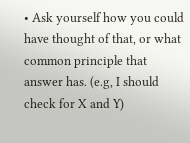• Ask yourself how you could have thought of that, or what common principle that answer has. (e.g, I should check for X and Y)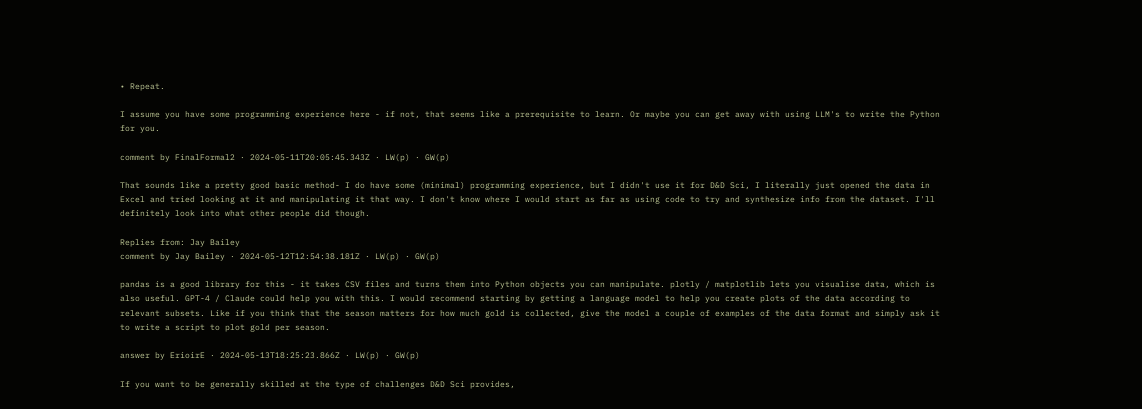• Repeat.

I assume you have some programming experience here - if not, that seems like a prerequisite to learn. Or maybe you can get away with using LLM's to write the Python for you.

comment by FinalFormal2 · 2024-05-11T20:05:45.343Z · LW(p) · GW(p)

That sounds like a pretty good basic method- I do have some (minimal) programming experience, but I didn't use it for D&D Sci, I literally just opened the data in Excel and tried looking at it and manipulating it that way. I don't know where I would start as far as using code to try and synthesize info from the dataset. I'll definitely look into what other people did though.

Replies from: Jay Bailey
comment by Jay Bailey · 2024-05-12T12:54:38.181Z · LW(p) · GW(p)

pandas is a good library for this - it takes CSV files and turns them into Python objects you can manipulate. plotly / matplotlib lets you visualise data, which is also useful. GPT-4 / Claude could help you with this. I would recommend starting by getting a language model to help you create plots of the data according to relevant subsets. Like if you think that the season matters for how much gold is collected, give the model a couple of examples of the data format and simply ask it to write a script to plot gold per season.

answer by ErioirE · 2024-05-13T18:25:23.866Z · LW(p) · GW(p)

If you want to be generally skilled at the type of challenges D&D Sci provides,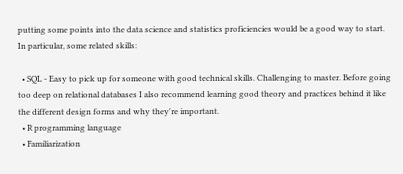putting some points into the data science and statistics proficiencies would be a good way to start.
In particular, some related skills:

  • SQL - Easy to pick up for someone with good technical skills. Challenging to master. Before going too deep on relational databases I also recommend learning good theory and practices behind it like the different design forms and why they're important.
  • R programming language
  • Familiarization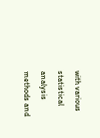with various statistical analysis methods and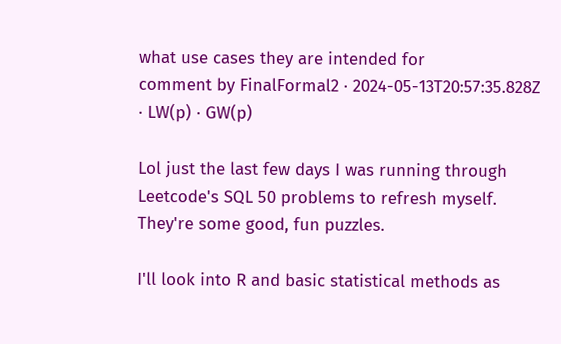what use cases they are intended for
comment by FinalFormal2 · 2024-05-13T20:57:35.828Z · LW(p) · GW(p)

Lol just the last few days I was running through Leetcode's SQL 50 problems to refresh myself. They're some good, fun puzzles.

I'll look into R and basic statistical methods as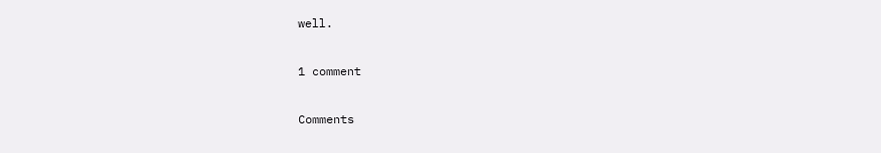well.

1 comment

Comments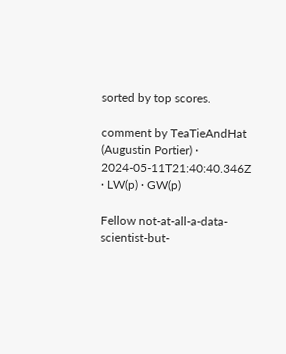sorted by top scores.

comment by TeaTieAndHat (Augustin Portier) · 2024-05-11T21:40:40.346Z · LW(p) · GW(p)

Fellow not-at-all-a-data-scientist-but-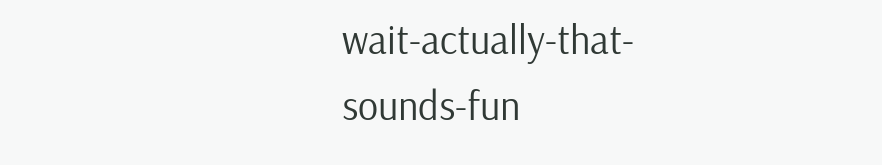wait-actually-that-sounds-fun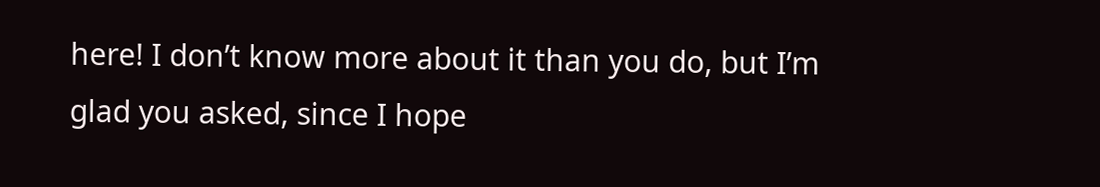here! I don’t know more about it than you do, but I’m glad you asked, since I hope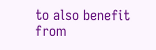to also benefit from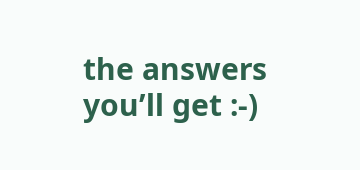the answers you’ll get :-)